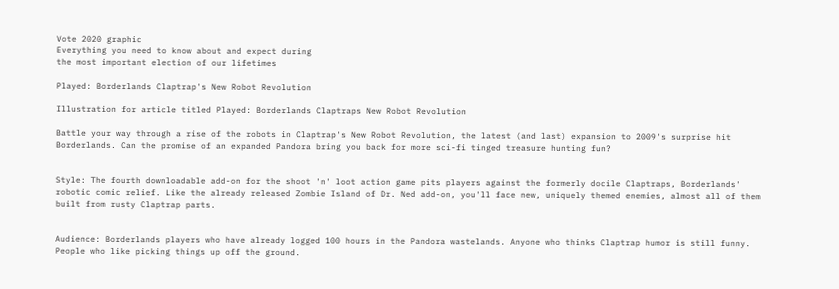Vote 2020 graphic
Everything you need to know about and expect during
the most important election of our lifetimes

Played: Borderlands Claptrap's New Robot Revolution

Illustration for article titled Played: Borderlands Claptraps New Robot Revolution

Battle your way through a rise of the robots in Claptrap's New Robot Revolution, the latest (and last) expansion to 2009's surprise hit Borderlands. Can the promise of an expanded Pandora bring you back for more sci-fi tinged treasure hunting fun?


Style: The fourth downloadable add-on for the shoot 'n' loot action game pits players against the formerly docile Claptraps, Borderlands' robotic comic relief. Like the already released Zombie Island of Dr. Ned add-on, you'll face new, uniquely themed enemies, almost all of them built from rusty Claptrap parts.


Audience: Borderlands players who have already logged 100 hours in the Pandora wastelands. Anyone who thinks Claptrap humor is still funny. People who like picking things up off the ground.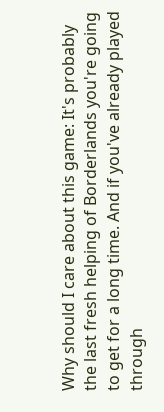Why should I care about this game: It's probably the last fresh helping of Borderlands you're going to get for a long time. And if you've already played through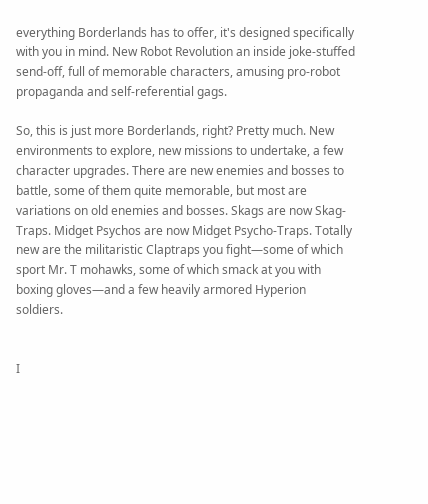everything Borderlands has to offer, it's designed specifically with you in mind. New Robot Revolution an inside joke-stuffed send-off, full of memorable characters, amusing pro-robot propaganda and self-referential gags.

So, this is just more Borderlands, right? Pretty much. New environments to explore, new missions to undertake, a few character upgrades. There are new enemies and bosses to battle, some of them quite memorable, but most are variations on old enemies and bosses. Skags are now Skag-Traps. Midget Psychos are now Midget Psycho-Traps. Totally new are the militaristic Claptraps you fight—some of which sport Mr. T mohawks, some of which smack at you with boxing gloves—and a few heavily armored Hyperion soldiers.


I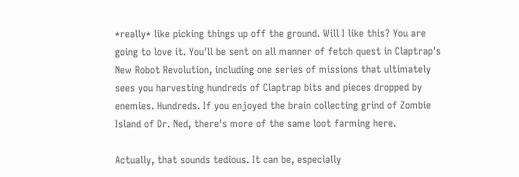*really* like picking things up off the ground. Will I like this? You are going to love it. You'll be sent on all manner of fetch quest in Claptrap's New Robot Revolution, including one series of missions that ultimately sees you harvesting hundreds of Claptrap bits and pieces dropped by enemies. Hundreds. If you enjoyed the brain collecting grind of Zombie Island of Dr. Ned, there's more of the same loot farming here.

Actually, that sounds tedious. It can be, especially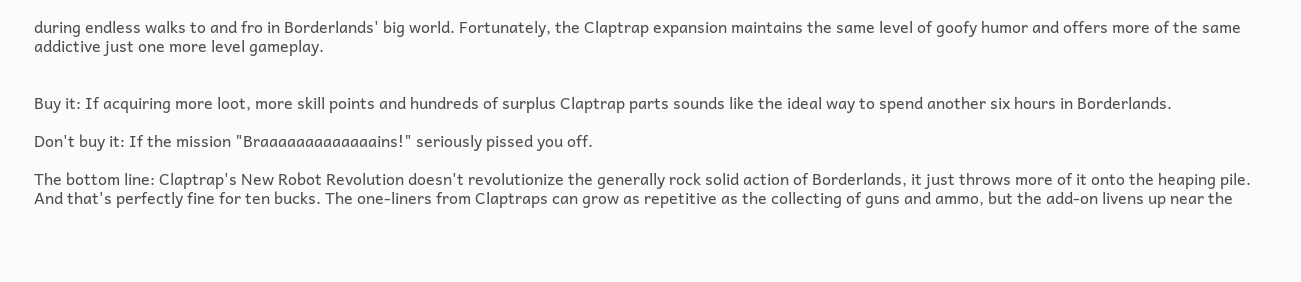during endless walks to and fro in Borderlands' big world. Fortunately, the Claptrap expansion maintains the same level of goofy humor and offers more of the same addictive just one more level gameplay.


Buy it: If acquiring more loot, more skill points and hundreds of surplus Claptrap parts sounds like the ideal way to spend another six hours in Borderlands.

Don't buy it: If the mission "Braaaaaaaaaaaaains!" seriously pissed you off.

The bottom line: Claptrap's New Robot Revolution doesn't revolutionize the generally rock solid action of Borderlands, it just throws more of it onto the heaping pile. And that's perfectly fine for ten bucks. The one-liners from Claptraps can grow as repetitive as the collecting of guns and ammo, but the add-on livens up near the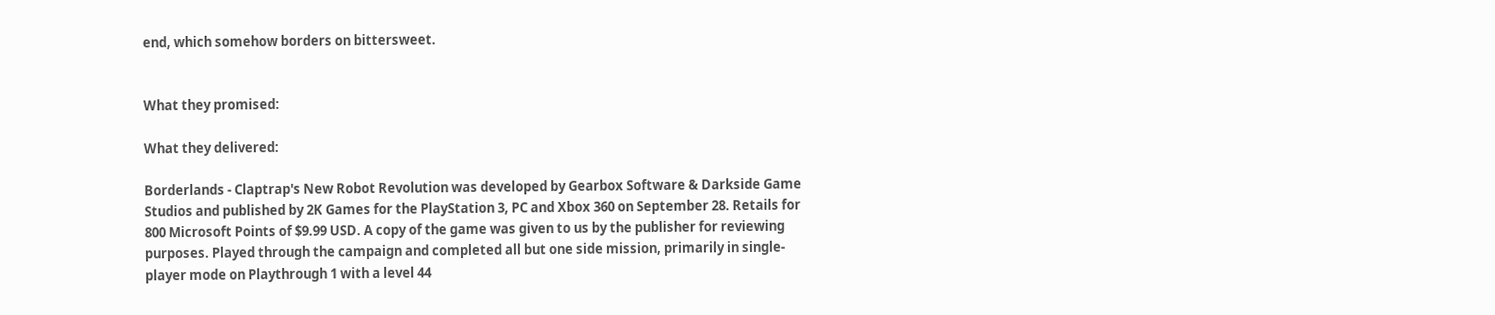end, which somehow borders on bittersweet.


What they promised:

What they delivered:

Borderlands - Claptrap's New Robot Revolution was developed by Gearbox Software & Darkside Game Studios and published by 2K Games for the PlayStation 3, PC and Xbox 360 on September 28. Retails for 800 Microsoft Points of $9.99 USD. A copy of the game was given to us by the publisher for reviewing purposes. Played through the campaign and completed all but one side mission, primarily in single-player mode on Playthrough 1 with a level 44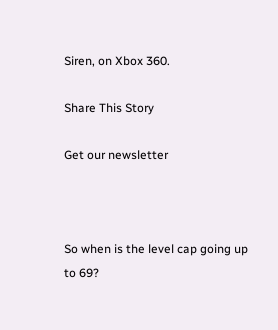Siren, on Xbox 360.

Share This Story

Get our newsletter



So when is the level cap going up to 69?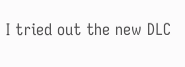I tried out the new DLC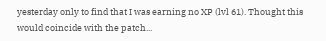yesterday only to find that I was earning no XP (lvl 61). Thought this would coincide with the patch...